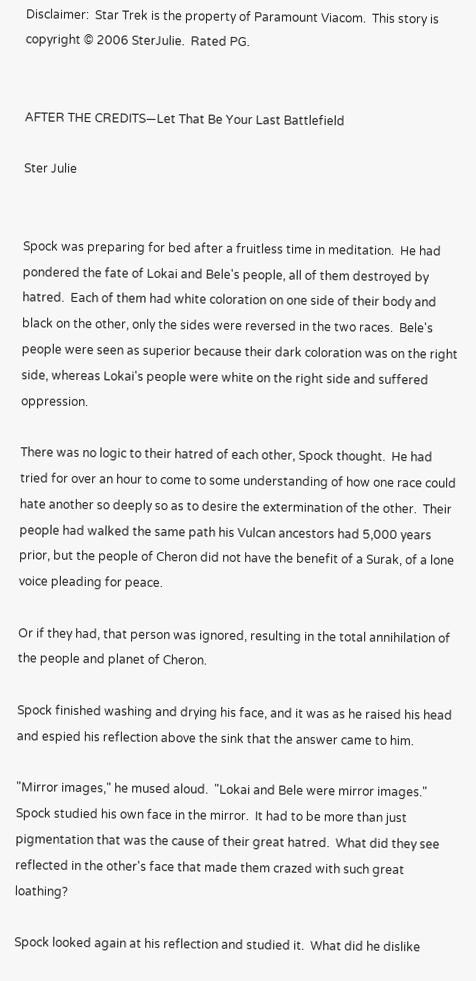Disclaimer:  Star Trek is the property of Paramount Viacom.  This story is copyright © 2006 SterJulie.  Rated PG.


AFTER THE CREDITS—Let That Be Your Last Battlefield

Ster Julie


Spock was preparing for bed after a fruitless time in meditation.  He had pondered the fate of Lokai and Bele's people, all of them destroyed by hatred.  Each of them had white coloration on one side of their body and black on the other, only the sides were reversed in the two races.  Bele's people were seen as superior because their dark coloration was on the right side, whereas Lokai's people were white on the right side and suffered oppression.

There was no logic to their hatred of each other, Spock thought.  He had tried for over an hour to come to some understanding of how one race could hate another so deeply so as to desire the extermination of the other.  Their people had walked the same path his Vulcan ancestors had 5,000 years prior, but the people of Cheron did not have the benefit of a Surak, of a lone voice pleading for peace.

Or if they had, that person was ignored, resulting in the total annihilation of the people and planet of Cheron.

Spock finished washing and drying his face, and it was as he raised his head and espied his reflection above the sink that the answer came to him.

"Mirror images," he mused aloud.  "Lokai and Bele were mirror images."  Spock studied his own face in the mirror.  It had to be more than just pigmentation that was the cause of their great hatred.  What did they see reflected in the other's face that made them crazed with such great loathing?

Spock looked again at his reflection and studied it.  What did he dislike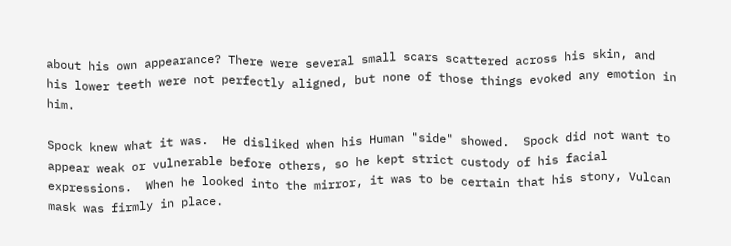about his own appearance? There were several small scars scattered across his skin, and his lower teeth were not perfectly aligned, but none of those things evoked any emotion in him.

Spock knew what it was.  He disliked when his Human "side" showed.  Spock did not want to appear weak or vulnerable before others, so he kept strict custody of his facial expressions.  When he looked into the mirror, it was to be certain that his stony, Vulcan mask was firmly in place.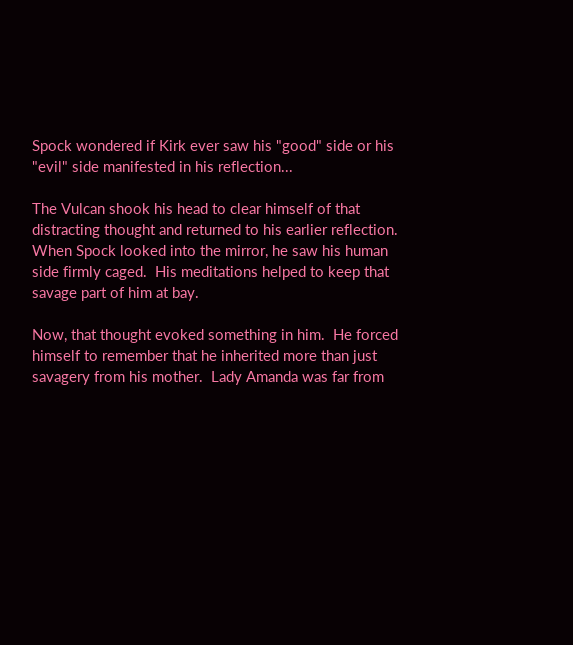Spock wondered if Kirk ever saw his "good" side or his "evil" side manifested in his reflection...

The Vulcan shook his head to clear himself of that distracting thought and returned to his earlier reflection.  When Spock looked into the mirror, he saw his human side firmly caged.  His meditations helped to keep that savage part of him at bay.

Now, that thought evoked something in him.  He forced himself to remember that he inherited more than just savagery from his mother.  Lady Amanda was far from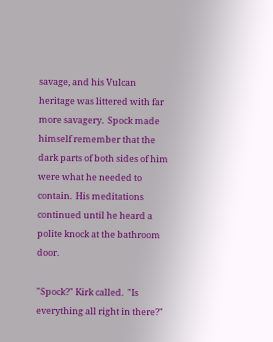savage, and his Vulcan heritage was littered with far more savagery.  Spock made himself remember that the dark parts of both sides of him were what he needed to contain.  His meditations continued until he heard a polite knock at the bathroom door.

"Spock?" Kirk called.  "Is everything all right in there?"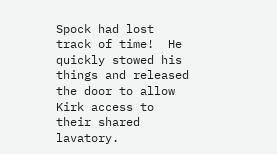Spock had lost track of time!  He quickly stowed his things and released the door to allow Kirk access to their shared lavatory.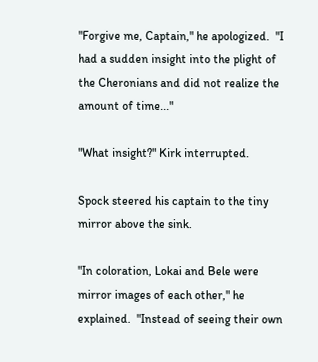"Forgive me, Captain," he apologized.  "I had a sudden insight into the plight of the Cheronians and did not realize the amount of time..."

"What insight?" Kirk interrupted.

Spock steered his captain to the tiny mirror above the sink.

"In coloration, Lokai and Bele were mirror images of each other," he explained.  "Instead of seeing their own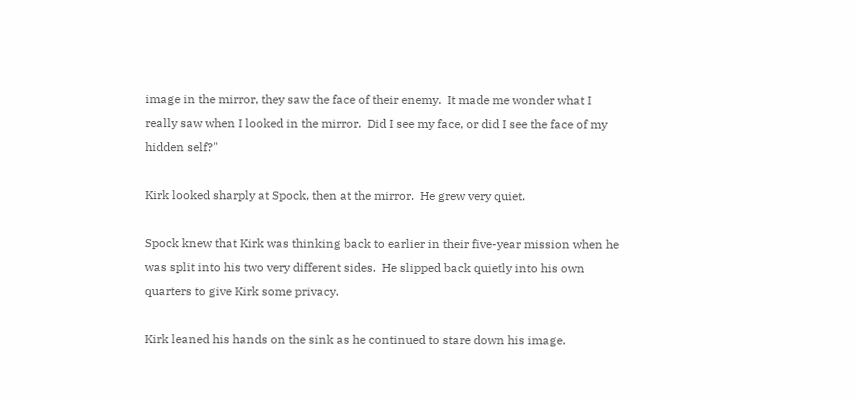image in the mirror, they saw the face of their enemy.  It made me wonder what I really saw when I looked in the mirror.  Did I see my face, or did I see the face of my hidden self?"

Kirk looked sharply at Spock, then at the mirror.  He grew very quiet.

Spock knew that Kirk was thinking back to earlier in their five-year mission when he was split into his two very different sides.  He slipped back quietly into his own quarters to give Kirk some privacy.

Kirk leaned his hands on the sink as he continued to stare down his image.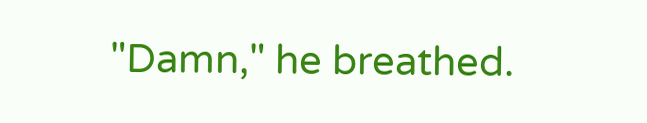"Damn," he breathed.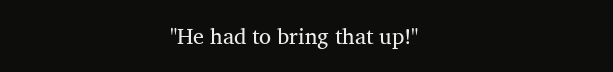"He had to bring that up!"